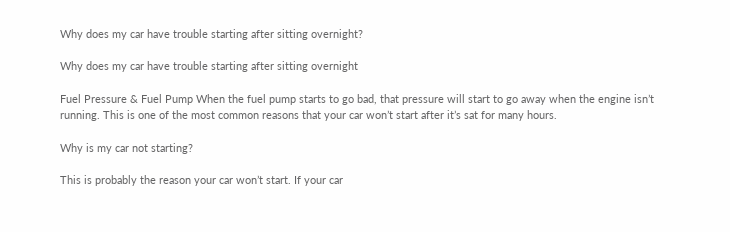Why does my car have trouble starting after sitting overnight?

Why does my car have trouble starting after sitting overnight

Fuel Pressure & Fuel Pump When the fuel pump starts to go bad, that pressure will start to go away when the engine isn’t running. This is one of the most common reasons that your car won’t start after it’s sat for many hours.

Why is my car not starting?

This is probably the reason your car won’t start. If your car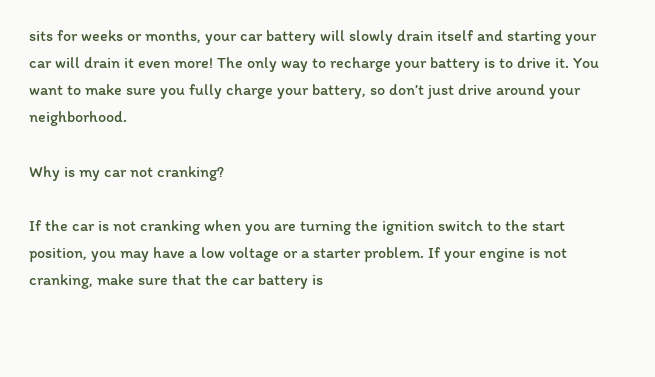sits for weeks or months, your car battery will slowly drain itself and starting your car will drain it even more! The only way to recharge your battery is to drive it. You want to make sure you fully charge your battery, so don’t just drive around your neighborhood.

Why is my car not cranking?

If the car is not cranking when you are turning the ignition switch to the start position, you may have a low voltage or a starter problem. If your engine is not cranking, make sure that the car battery is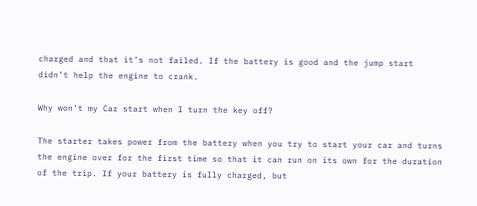charged and that it’s not failed. If the battery is good and the jump start didn’t help the engine to crank.

Why won’t my Car start when I turn the key off?

The starter takes power from the battery when you try to start your car and turns the engine over for the first time so that it can run on its own for the duration of the trip. If your battery is fully charged, but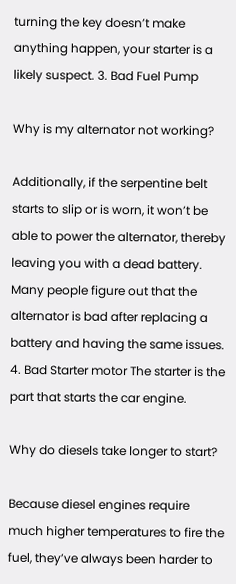turning the key doesn’t make anything happen, your starter is a likely suspect. 3. Bad Fuel Pump

Why is my alternator not working?

Additionally, if the serpentine belt starts to slip or is worn, it won’t be able to power the alternator, thereby leaving you with a dead battery. Many people figure out that the alternator is bad after replacing a battery and having the same issues. 4. Bad Starter motor The starter is the part that starts the car engine.

Why do diesels take longer to start?

Because diesel engines require much higher temperatures to fire the fuel, they’ve always been harder to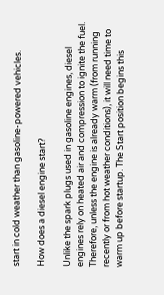start in cold weather than gasoline-powered vehicles.

How does a diesel engine start?

Unlike the spark plugs used in gasoline engines, diesel engines rely on heated air and compression to ignite the fuel. Therefore, unless the engine is already warm (from running recently or from hot weather conditions), it will need time to warm up before startup. The Start position begins this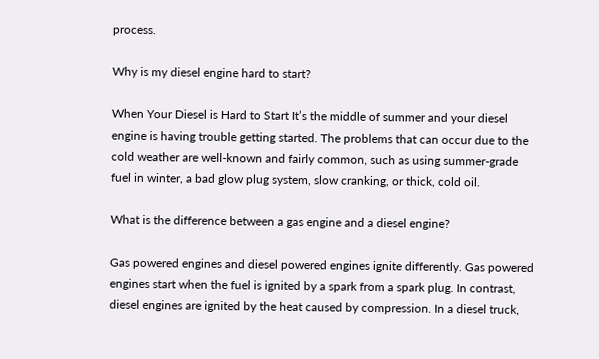process.

Why is my diesel engine hard to start?

When Your Diesel is Hard to Start It’s the middle of summer and your diesel engine is having trouble getting started. The problems that can occur due to the cold weather are well-known and fairly common, such as using summer-grade fuel in winter, a bad glow plug system, slow cranking, or thick, cold oil.

What is the difference between a gas engine and a diesel engine?

Gas powered engines and diesel powered engines ignite differently. Gas powered engines start when the fuel is ignited by a spark from a spark plug. In contrast, diesel engines are ignited by the heat caused by compression. In a diesel truck,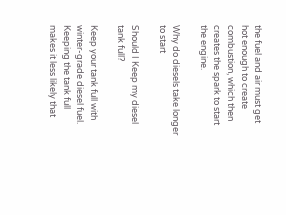the fuel and air must get hot enough to create combustion, which then creates the spark to start the engine.

Why do diesels take longer to start

Should I Keep my diesel tank full?

Keep your tank full with winter-grade diesel fuel. Keeping the tank full makes it less likely that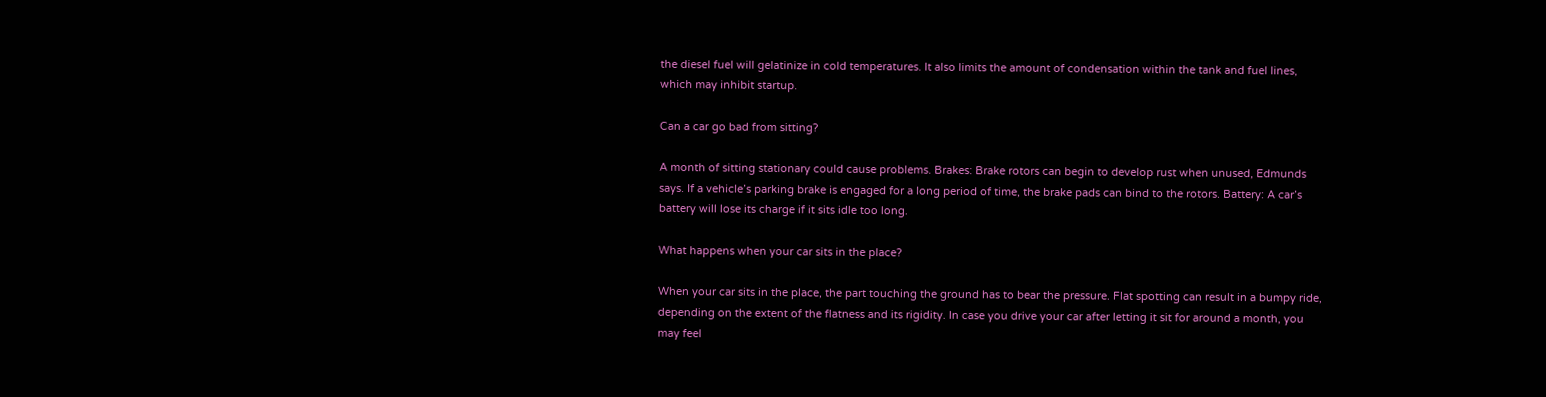the diesel fuel will gelatinize in cold temperatures. It also limits the amount of condensation within the tank and fuel lines, which may inhibit startup.

Can a car go bad from sitting?

A month of sitting stationary could cause problems. Brakes: Brake rotors can begin to develop rust when unused, Edmunds says. If a vehicle’s parking brake is engaged for a long period of time, the brake pads can bind to the rotors. Battery: A car’s battery will lose its charge if it sits idle too long.

What happens when your car sits in the place?

When your car sits in the place, the part touching the ground has to bear the pressure. Flat spotting can result in a bumpy ride, depending on the extent of the flatness and its rigidity. In case you drive your car after letting it sit for around a month, you may feel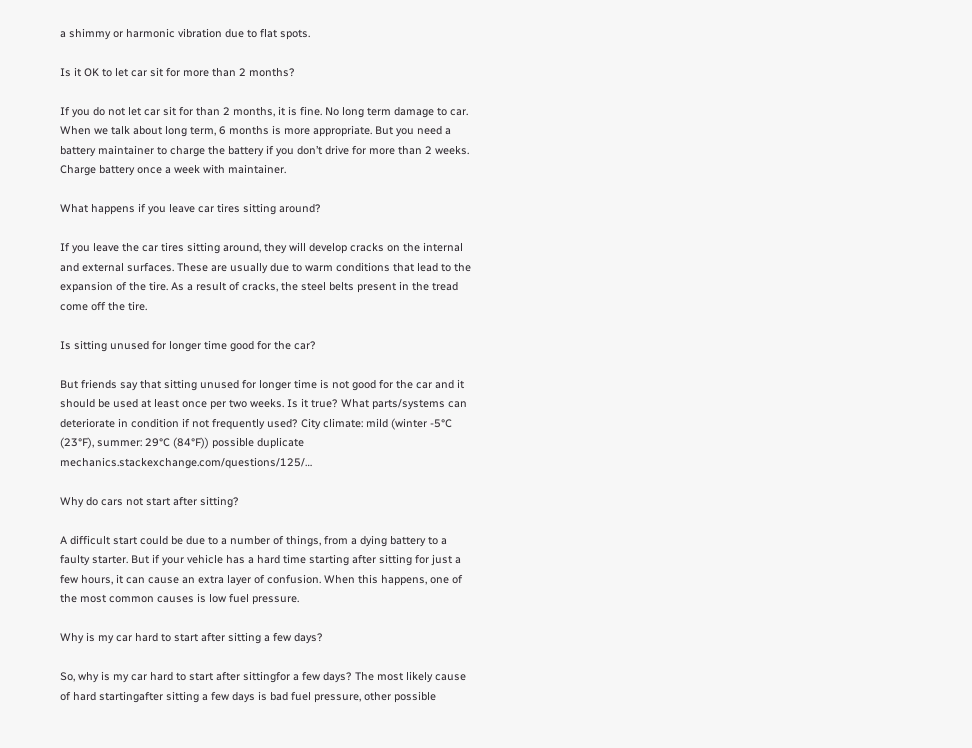a shimmy or harmonic vibration due to flat spots.

Is it OK to let car sit for more than 2 months?

If you do not let car sit for than 2 months, it is fine. No long term damage to car. When we talk about long term, 6 months is more appropriate. But you need a battery maintainer to charge the battery if you don’t drive for more than 2 weeks. Charge battery once a week with maintainer.

What happens if you leave car tires sitting around?

If you leave the car tires sitting around, they will develop cracks on the internal and external surfaces. These are usually due to warm conditions that lead to the expansion of the tire. As a result of cracks, the steel belts present in the tread come off the tire.

Is sitting unused for longer time good for the car?

But friends say that sitting unused for longer time is not good for the car and it should be used at least once per two weeks. Is it true? What parts/systems can deteriorate in condition if not frequently used? City climate: mild (winter -5°C (23°F), summer: 29°C (84°F)) possible duplicate mechanics.stackexchange.com/questions/125/…

Why do cars not start after sitting?

A difficult start could be due to a number of things, from a dying battery to a faulty starter. But if your vehicle has a hard time starting after sitting for just a few hours, it can cause an extra layer of confusion. When this happens, one of the most common causes is low fuel pressure.

Why is my car hard to start after sitting a few days?

So, why is my car hard to start after sittingfor a few days? The most likely cause of hard startingafter sitting a few days is bad fuel pressure, other possible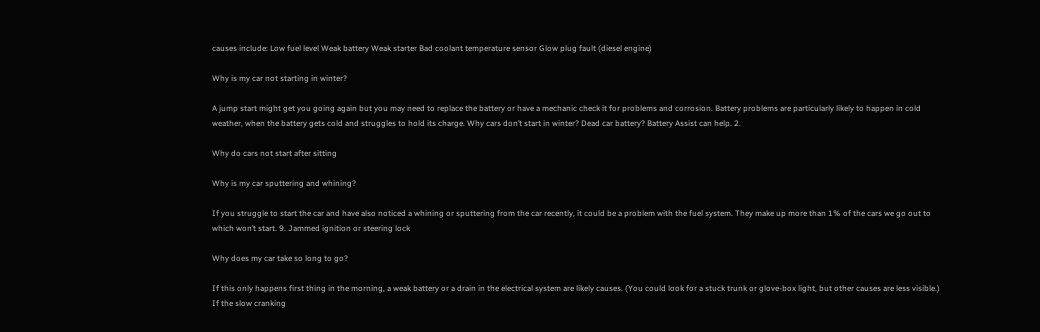causes include: Low fuel level Weak battery Weak starter Bad coolant temperature sensor Glow plug fault (diesel engine)

Why is my car not starting in winter?

A jump start might get you going again but you may need to replace the battery or have a mechanic check it for problems and corrosion. Battery problems are particularly likely to happen in cold weather, when the battery gets cold and struggles to hold its charge. Why cars don’t start in winter? Dead car battery? Battery Assist can help. 2.

Why do cars not start after sitting

Why is my car sputtering and whining?

If you struggle to start the car and have also noticed a whining or sputtering from the car recently, it could be a problem with the fuel system. They make up more than 1% of the cars we go out to which won’t start. 9. Jammed ignition or steering lock

Why does my car take so long to go?

If this only happens first thing in the morning, a weak battery or a drain in the electrical system are likely causes. (You could look for a stuck trunk or glove-box light, but other causes are less visible.) If the slow cranking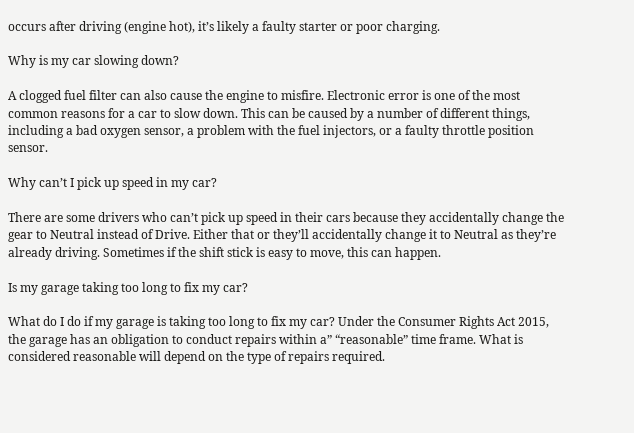occurs after driving (engine hot), it’s likely a faulty starter or poor charging.

Why is my car slowing down?

A clogged fuel filter can also cause the engine to misfire. Electronic error is one of the most common reasons for a car to slow down. This can be caused by a number of different things, including a bad oxygen sensor, a problem with the fuel injectors, or a faulty throttle position sensor.

Why can’t I pick up speed in my car?

There are some drivers who can’t pick up speed in their cars because they accidentally change the gear to Neutral instead of Drive. Either that or they’ll accidentally change it to Neutral as they’re already driving. Sometimes if the shift stick is easy to move, this can happen.

Is my garage taking too long to fix my car?

What do I do if my garage is taking too long to fix my car? Under the Consumer Rights Act 2015, the garage has an obligation to conduct repairs within a” “reasonable” time frame. What is considered reasonable will depend on the type of repairs required.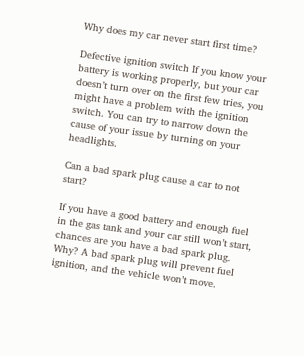Why does my car never start first time?

Defective ignition switch If you know your battery is working properly, but your car doesn’t turn over on the first few tries, you might have a problem with the ignition switch. You can try to narrow down the cause of your issue by turning on your headlights.

Can a bad spark plug cause a car to not start?

If you have a good battery and enough fuel in the gas tank and your car still won’t start, chances are you have a bad spark plug. Why? A bad spark plug will prevent fuel ignition, and the vehicle won’t move.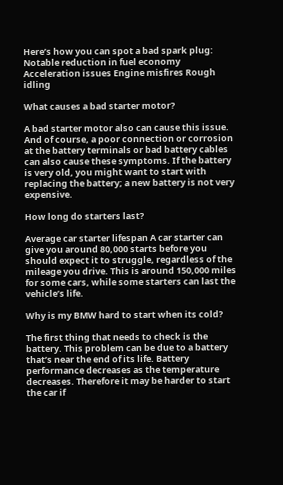Here’s how you can spot a bad spark plug: Notable reduction in fuel economy Acceleration issues Engine misfires Rough idling

What causes a bad starter motor?

A bad starter motor also can cause this issue. And of course, a poor connection or corrosion at the battery terminals or bad battery cables can also cause these symptoms. If the battery is very old, you might want to start with replacing the battery; a new battery is not very expensive.

How long do starters last?

Average car starter lifespan A car starter can give you around 80,000 starts before you should expect it to struggle, regardless of the mileage you drive. This is around 150,000 miles for some cars, while some starters can last the vehicle’s life.

Why is my BMW hard to start when its cold?

The first thing that needs to check is the battery. This problem can be due to a battery that’s near the end of its life. Battery performance decreases as the temperature decreases. Therefore it may be harder to start the car if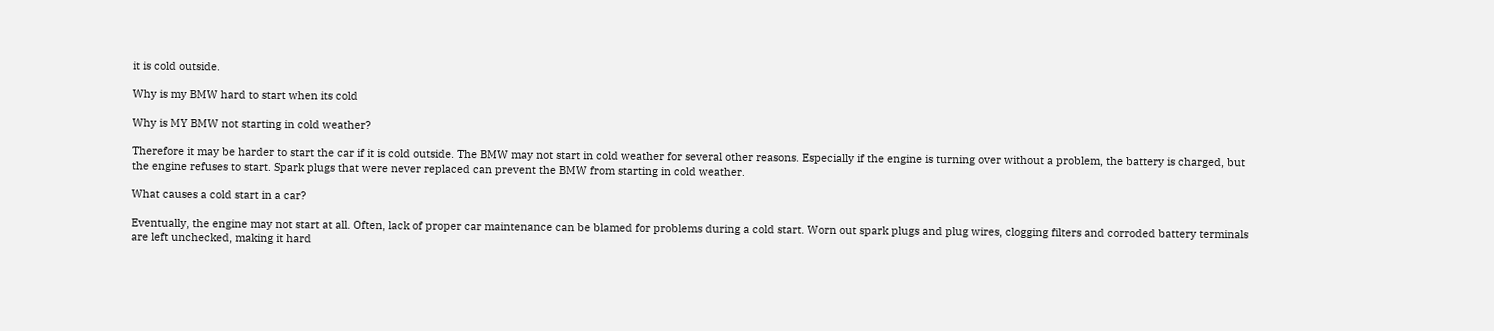it is cold outside.

Why is my BMW hard to start when its cold

Why is MY BMW not starting in cold weather?

Therefore it may be harder to start the car if it is cold outside. The BMW may not start in cold weather for several other reasons. Especially if the engine is turning over without a problem, the battery is charged, but the engine refuses to start. Spark plugs that were never replaced can prevent the BMW from starting in cold weather.

What causes a cold start in a car?

Eventually, the engine may not start at all. Often, lack of proper car maintenance can be blamed for problems during a cold start. Worn out spark plugs and plug wires, clogging filters and corroded battery terminals are left unchecked, making it hard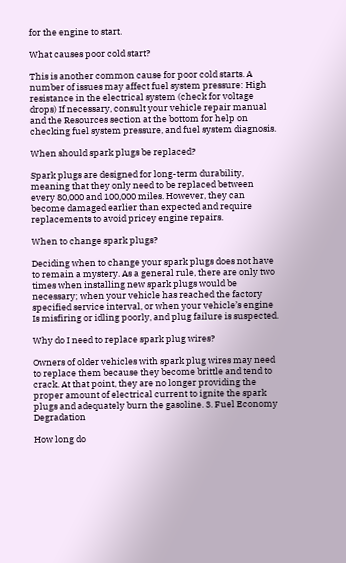for the engine to start.

What causes poor cold start?

This is another common cause for poor cold starts. A number of issues may affect fuel system pressure: High resistance in the electrical system (check for voltage drops) If necessary, consult your vehicle repair manual and the Resources section at the bottom for help on checking fuel system pressure, and fuel system diagnosis.

When should spark plugs be replaced?

Spark plugs are designed for long-term durability, meaning that they only need to be replaced between every 80,000 and 100,000 miles. However, they can become damaged earlier than expected and require replacements to avoid pricey engine repairs.

When to change spark plugs?

Deciding when to change your spark plugs does not have to remain a mystery. As a general rule, there are only two times when installing new spark plugs would be necessary; when your vehicle has reached the factory specified service interval, or when your vehicle’s engine Is misfiring or idling poorly, and plug failure is suspected.

Why do I need to replace spark plug wires?

Owners of older vehicles with spark plug wires may need to replace them because they become brittle and tend to crack. At that point, they are no longer providing the proper amount of electrical current to ignite the spark plugs and adequately burn the gasoline. 3. Fuel Economy Degradation

How long do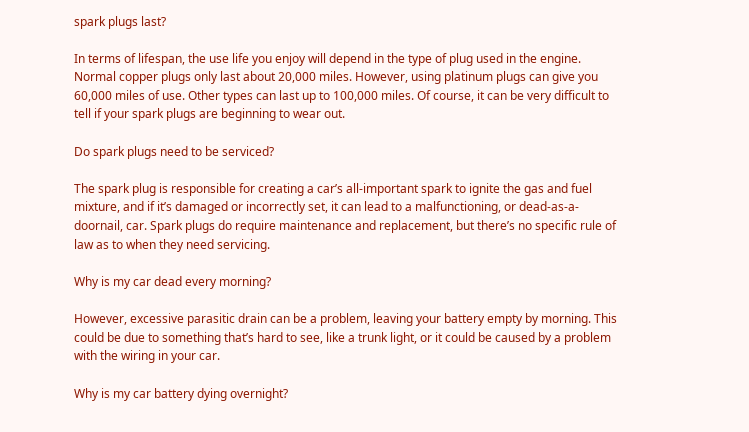spark plugs last?

In terms of lifespan, the use life you enjoy will depend in the type of plug used in the engine. Normal copper plugs only last about 20,000 miles. However, using platinum plugs can give you 60,000 miles of use. Other types can last up to 100,000 miles. Of course, it can be very difficult to tell if your spark plugs are beginning to wear out.

Do spark plugs need to be serviced?

The spark plug is responsible for creating a car’s all-important spark to ignite the gas and fuel mixture, and if it’s damaged or incorrectly set, it can lead to a malfunctioning, or dead-as-a-doornail, car. Spark plugs do require maintenance and replacement, but there’s no specific rule of law as to when they need servicing.

Why is my car dead every morning?

However, excessive parasitic drain can be a problem, leaving your battery empty by morning. This could be due to something that’s hard to see, like a trunk light, or it could be caused by a problem with the wiring in your car.

Why is my car battery dying overnight?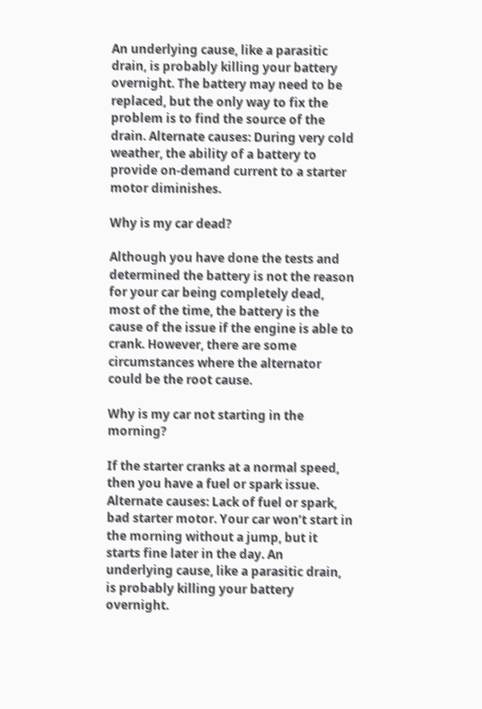An underlying cause, like a parasitic drain, is probably killing your battery overnight. The battery may need to be replaced, but the only way to fix the problem is to find the source of the drain. Alternate causes: During very cold weather, the ability of a battery to provide on-demand current to a starter motor diminishes.

Why is my car dead?

Although you have done the tests and determined the battery is not the reason for your car being completely dead, most of the time, the battery is the cause of the issue if the engine is able to crank. However, there are some circumstances where the alternator could be the root cause.

Why is my car not starting in the morning?

If the starter cranks at a normal speed, then you have a fuel or spark issue. Alternate causes: Lack of fuel or spark, bad starter motor. Your car won’t start in the morning without a jump, but it starts fine later in the day. An underlying cause, like a parasitic drain, is probably killing your battery overnight.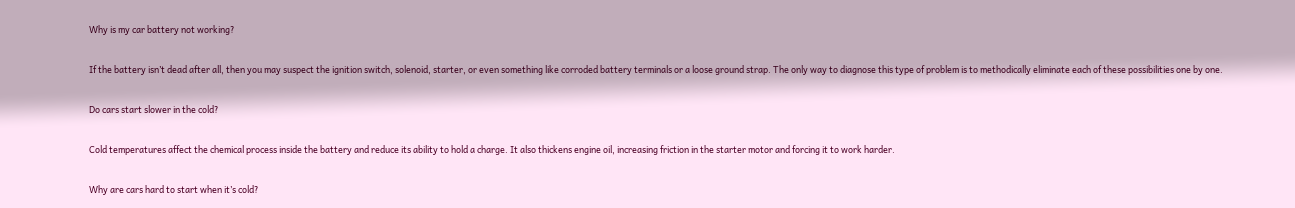Why is my car battery not working?

If the battery isn’t dead after all, then you may suspect the ignition switch, solenoid, starter, or even something like corroded battery terminals or a loose ground strap. The only way to diagnose this type of problem is to methodically eliminate each of these possibilities one by one.

Do cars start slower in the cold?

Cold temperatures affect the chemical process inside the battery and reduce its ability to hold a charge. It also thickens engine oil, increasing friction in the starter motor and forcing it to work harder.

Why are cars hard to start when it’s cold?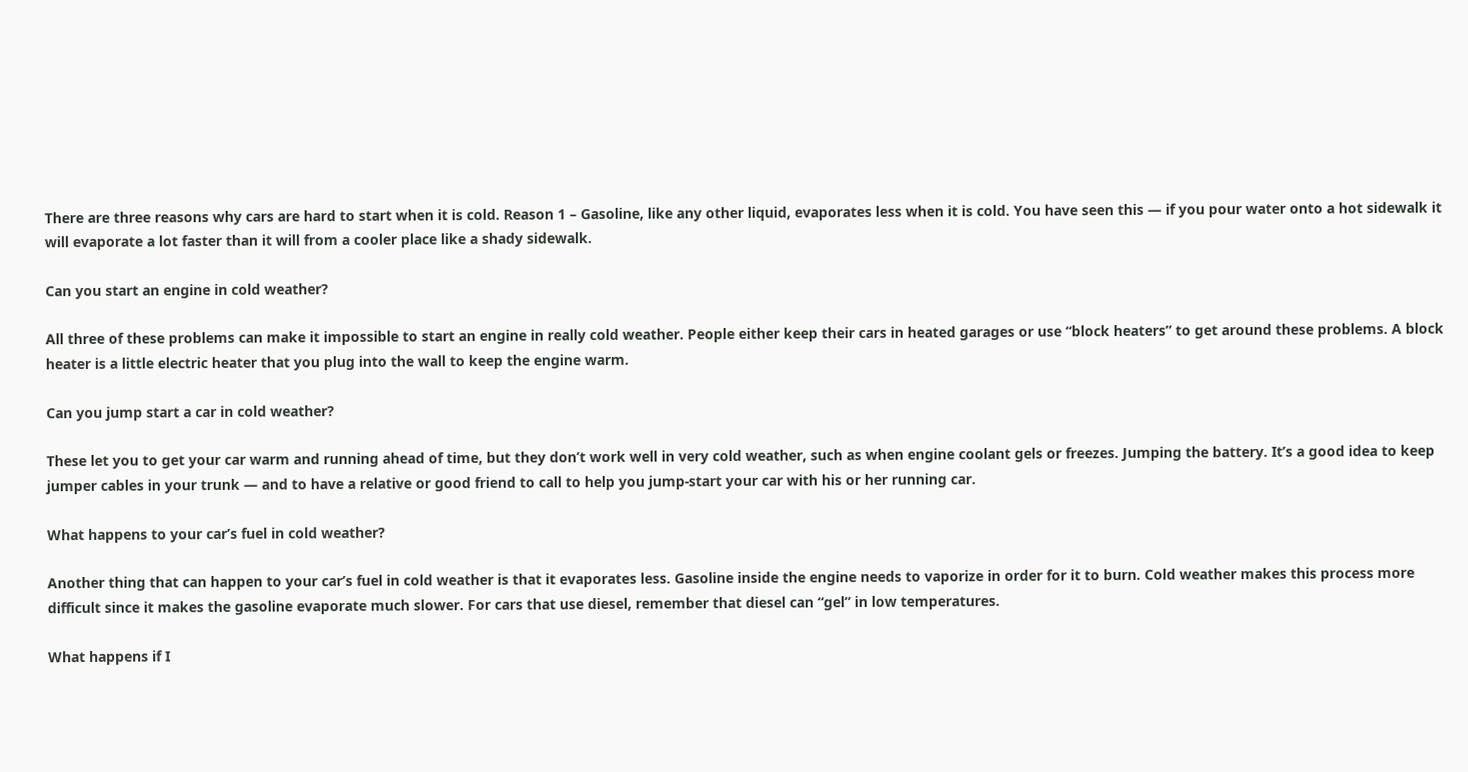There are three reasons why cars are hard to start when it is cold. Reason 1 – Gasoline, like any other liquid, evaporates less when it is cold. You have seen this — if you pour water onto a hot sidewalk it will evaporate a lot faster than it will from a cooler place like a shady sidewalk.

Can you start an engine in cold weather?

All three of these problems can make it impossible to start an engine in really cold weather. People either keep their cars in heated garages or use “block heaters” to get around these problems. A block heater is a little electric heater that you plug into the wall to keep the engine warm.

Can you jump start a car in cold weather?

These let you to get your car warm and running ahead of time, but they don’t work well in very cold weather, such as when engine coolant gels or freezes. Jumping the battery. It’s a good idea to keep jumper cables in your trunk — and to have a relative or good friend to call to help you jump-start your car with his or her running car.

What happens to your car’s fuel in cold weather?

Another thing that can happen to your car’s fuel in cold weather is that it evaporates less. Gasoline inside the engine needs to vaporize in order for it to burn. Cold weather makes this process more difficult since it makes the gasoline evaporate much slower. For cars that use diesel, remember that diesel can “gel” in low temperatures.

What happens if I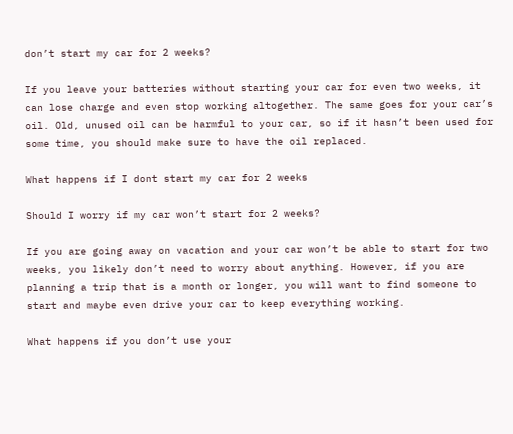don’t start my car for 2 weeks?

If you leave your batteries without starting your car for even two weeks, it can lose charge and even stop working altogether. The same goes for your car’s oil. Old, unused oil can be harmful to your car, so if it hasn’t been used for some time, you should make sure to have the oil replaced.

What happens if I dont start my car for 2 weeks

Should I worry if my car won’t start for 2 weeks?

If you are going away on vacation and your car won’t be able to start for two weeks, you likely don’t need to worry about anything. However, if you are planning a trip that is a month or longer, you will want to find someone to start and maybe even drive your car to keep everything working.

What happens if you don’t use your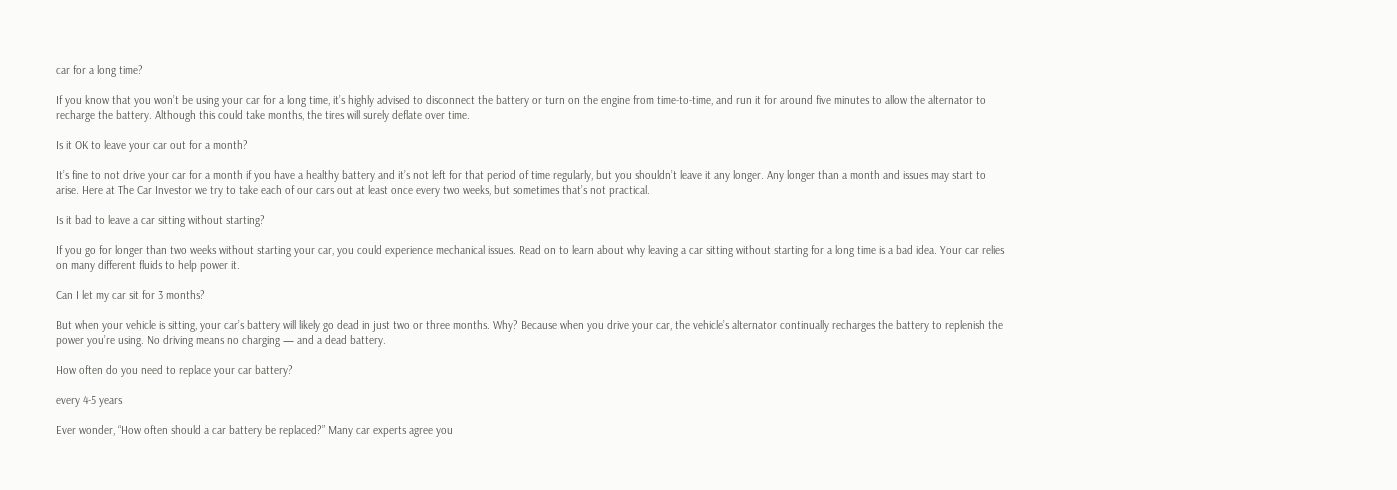car for a long time?

If you know that you won’t be using your car for a long time, it’s highly advised to disconnect the battery or turn on the engine from time-to-time, and run it for around five minutes to allow the alternator to recharge the battery. Although this could take months, the tires will surely deflate over time.

Is it OK to leave your car out for a month?

It’s fine to not drive your car for a month if you have a healthy battery and it’s not left for that period of time regularly, but you shouldn’t leave it any longer. Any longer than a month and issues may start to arise. Here at The Car Investor we try to take each of our cars out at least once every two weeks, but sometimes that’s not practical.

Is it bad to leave a car sitting without starting?

If you go for longer than two weeks without starting your car, you could experience mechanical issues. Read on to learn about why leaving a car sitting without starting for a long time is a bad idea. Your car relies on many different fluids to help power it.

Can I let my car sit for 3 months?

But when your vehicle is sitting, your car’s battery will likely go dead in just two or three months. Why? Because when you drive your car, the vehicle’s alternator continually recharges the battery to replenish the power you’re using. No driving means no charging — and a dead battery.

How often do you need to replace your car battery?

every 4-5 years

Ever wonder, “How often should a car battery be replaced?” Many car experts agree you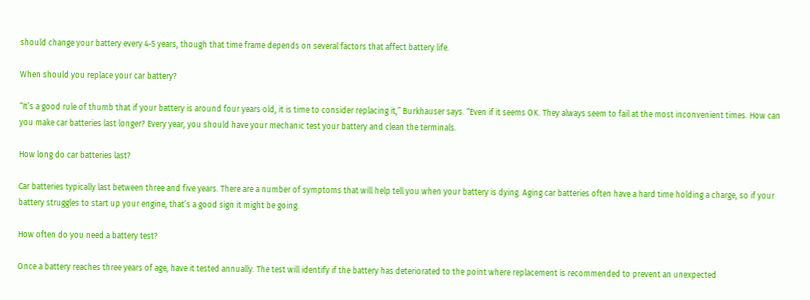should change your battery every 4-5 years, though that time frame depends on several factors that affect battery life.

When should you replace your car battery?

“It’s a good rule of thumb that if your battery is around four years old, it is time to consider replacing it,” Burkhauser says. “Even if it seems OK. They always seem to fail at the most inconvenient times. How can you make car batteries last longer? Every year, you should have your mechanic test your battery and clean the terminals.

How long do car batteries last?

Car batteries typically last between three and five years. There are a number of symptoms that will help tell you when your battery is dying. Aging car batteries often have a hard time holding a charge, so if your battery struggles to start up your engine, that’s a good sign it might be going.

How often do you need a battery test?

Once a battery reaches three years of age, have it tested annually. The test will identify if the battery has deteriorated to the point where replacement is recommended to prevent an unexpected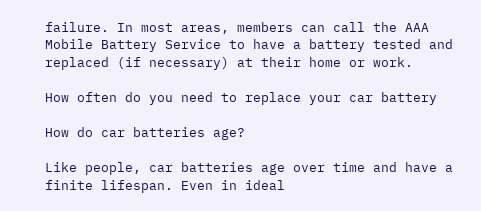failure. In most areas, members can call the AAA Mobile Battery Service to have a battery tested and replaced (if necessary) at their home or work.

How often do you need to replace your car battery

How do car batteries age?

Like people, car batteries age over time and have a finite lifespan. Even in ideal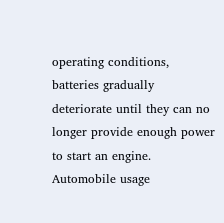operating conditions, batteries gradually deteriorate until they can no longer provide enough power to start an engine. Automobile usage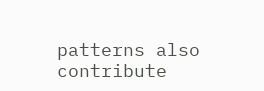patterns also contribute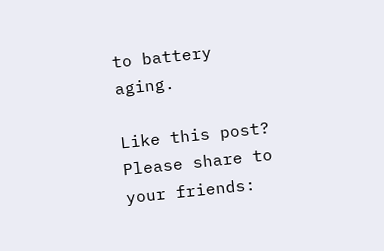to battery aging.

Like this post? Please share to your friends: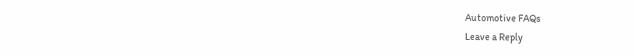Automotive FAQs
Leave a Reply